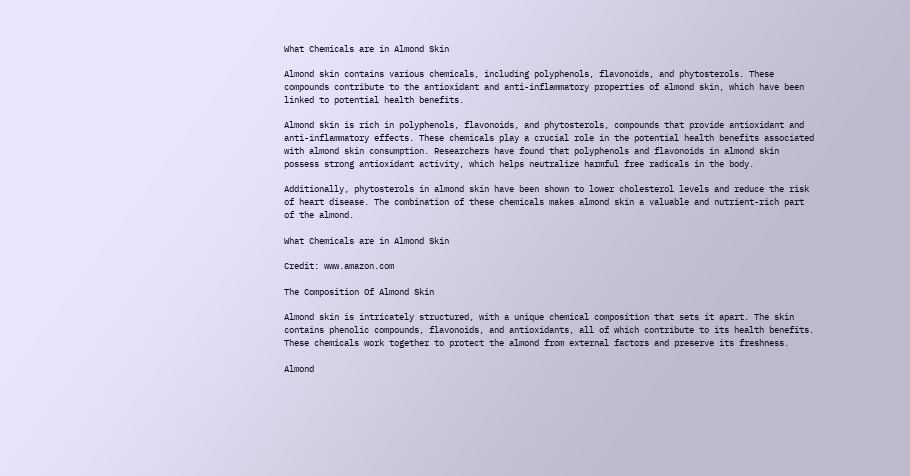What Chemicals are in Almond Skin

Almond skin contains various chemicals, including polyphenols, flavonoids, and phytosterols. These compounds contribute to the antioxidant and anti-inflammatory properties of almond skin, which have been linked to potential health benefits.

Almond skin is rich in polyphenols, flavonoids, and phytosterols, compounds that provide antioxidant and anti-inflammatory effects. These chemicals play a crucial role in the potential health benefits associated with almond skin consumption. Researchers have found that polyphenols and flavonoids in almond skin possess strong antioxidant activity, which helps neutralize harmful free radicals in the body.

Additionally, phytosterols in almond skin have been shown to lower cholesterol levels and reduce the risk of heart disease. The combination of these chemicals makes almond skin a valuable and nutrient-rich part of the almond.

What Chemicals are in Almond Skin

Credit: www.amazon.com

The Composition Of Almond Skin

Almond skin is intricately structured, with a unique chemical composition that sets it apart. The skin contains phenolic compounds, flavonoids, and antioxidants, all of which contribute to its health benefits. These chemicals work together to protect the almond from external factors and preserve its freshness.

Almond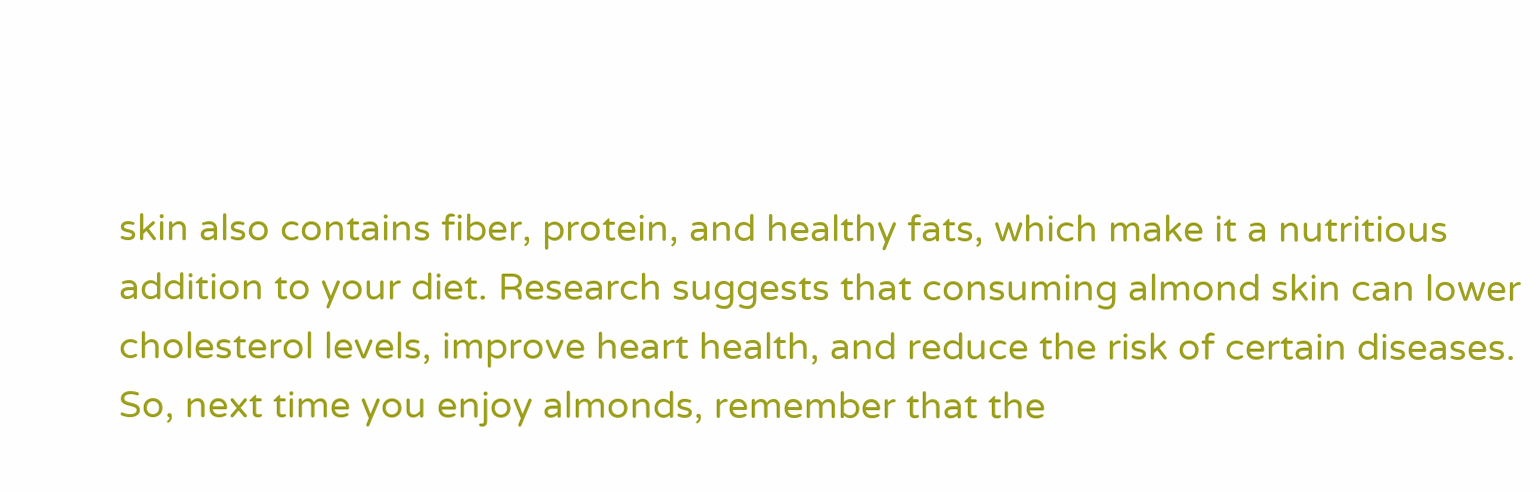skin also contains fiber, protein, and healthy fats, which make it a nutritious addition to your diet. Research suggests that consuming almond skin can lower cholesterol levels, improve heart health, and reduce the risk of certain diseases. So, next time you enjoy almonds, remember that the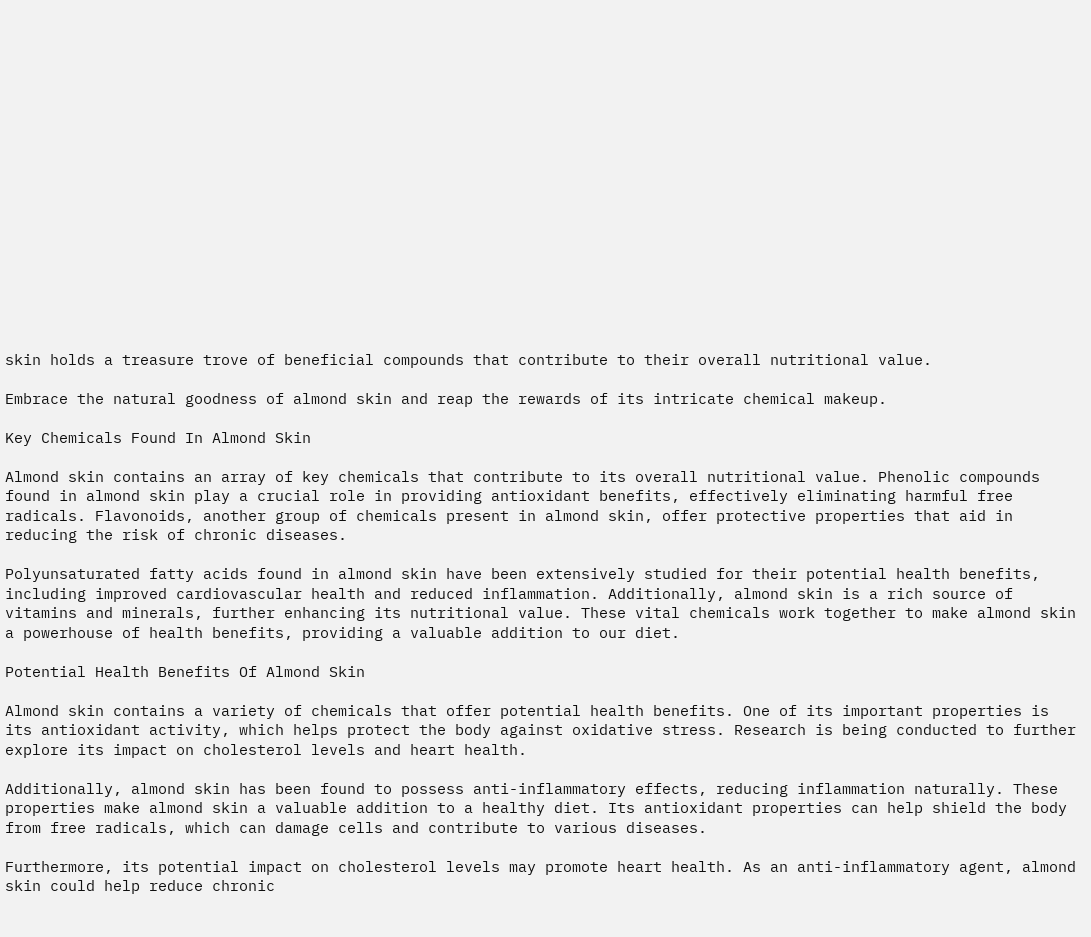skin holds a treasure trove of beneficial compounds that contribute to their overall nutritional value.

Embrace the natural goodness of almond skin and reap the rewards of its intricate chemical makeup.

Key Chemicals Found In Almond Skin

Almond skin contains an array of key chemicals that contribute to its overall nutritional value. Phenolic compounds found in almond skin play a crucial role in providing antioxidant benefits, effectively eliminating harmful free radicals. Flavonoids, another group of chemicals present in almond skin, offer protective properties that aid in reducing the risk of chronic diseases.

Polyunsaturated fatty acids found in almond skin have been extensively studied for their potential health benefits, including improved cardiovascular health and reduced inflammation. Additionally, almond skin is a rich source of vitamins and minerals, further enhancing its nutritional value. These vital chemicals work together to make almond skin a powerhouse of health benefits, providing a valuable addition to our diet.

Potential Health Benefits Of Almond Skin

Almond skin contains a variety of chemicals that offer potential health benefits. One of its important properties is its antioxidant activity, which helps protect the body against oxidative stress. Research is being conducted to further explore its impact on cholesterol levels and heart health.

Additionally, almond skin has been found to possess anti-inflammatory effects, reducing inflammation naturally. These properties make almond skin a valuable addition to a healthy diet. Its antioxidant properties can help shield the body from free radicals, which can damage cells and contribute to various diseases.

Furthermore, its potential impact on cholesterol levels may promote heart health. As an anti-inflammatory agent, almond skin could help reduce chronic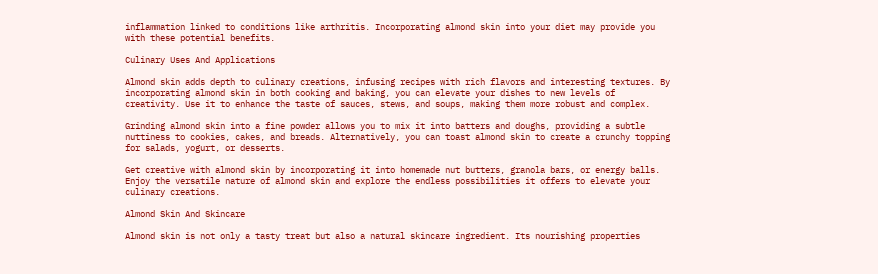inflammation linked to conditions like arthritis. Incorporating almond skin into your diet may provide you with these potential benefits.

Culinary Uses And Applications

Almond skin adds depth to culinary creations, infusing recipes with rich flavors and interesting textures. By incorporating almond skin in both cooking and baking, you can elevate your dishes to new levels of creativity. Use it to enhance the taste of sauces, stews, and soups, making them more robust and complex.

Grinding almond skin into a fine powder allows you to mix it into batters and doughs, providing a subtle nuttiness to cookies, cakes, and breads. Alternatively, you can toast almond skin to create a crunchy topping for salads, yogurt, or desserts.

Get creative with almond skin by incorporating it into homemade nut butters, granola bars, or energy balls. Enjoy the versatile nature of almond skin and explore the endless possibilities it offers to elevate your culinary creations.

Almond Skin And Skincare

Almond skin is not only a tasty treat but also a natural skincare ingredient. Its nourishing properties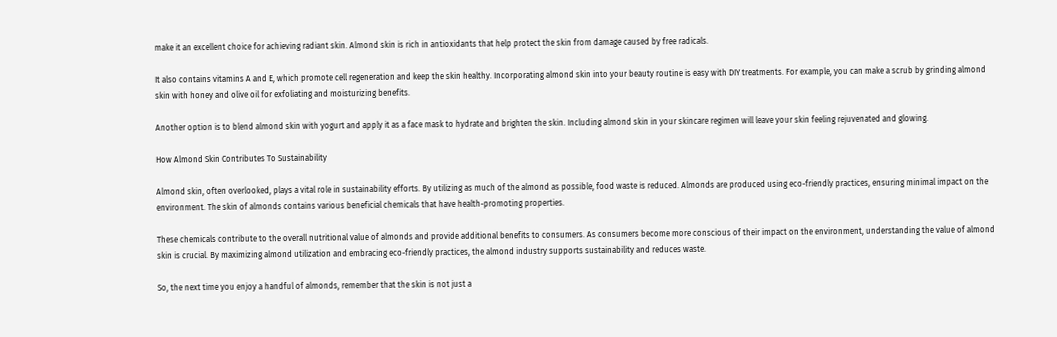make it an excellent choice for achieving radiant skin. Almond skin is rich in antioxidants that help protect the skin from damage caused by free radicals.

It also contains vitamins A and E, which promote cell regeneration and keep the skin healthy. Incorporating almond skin into your beauty routine is easy with DIY treatments. For example, you can make a scrub by grinding almond skin with honey and olive oil for exfoliating and moisturizing benefits.

Another option is to blend almond skin with yogurt and apply it as a face mask to hydrate and brighten the skin. Including almond skin in your skincare regimen will leave your skin feeling rejuvenated and glowing.

How Almond Skin Contributes To Sustainability

Almond skin, often overlooked, plays a vital role in sustainability efforts. By utilizing as much of the almond as possible, food waste is reduced. Almonds are produced using eco-friendly practices, ensuring minimal impact on the environment. The skin of almonds contains various beneficial chemicals that have health-promoting properties.

These chemicals contribute to the overall nutritional value of almonds and provide additional benefits to consumers. As consumers become more conscious of their impact on the environment, understanding the value of almond skin is crucial. By maximizing almond utilization and embracing eco-friendly practices, the almond industry supports sustainability and reduces waste.

So, the next time you enjoy a handful of almonds, remember that the skin is not just a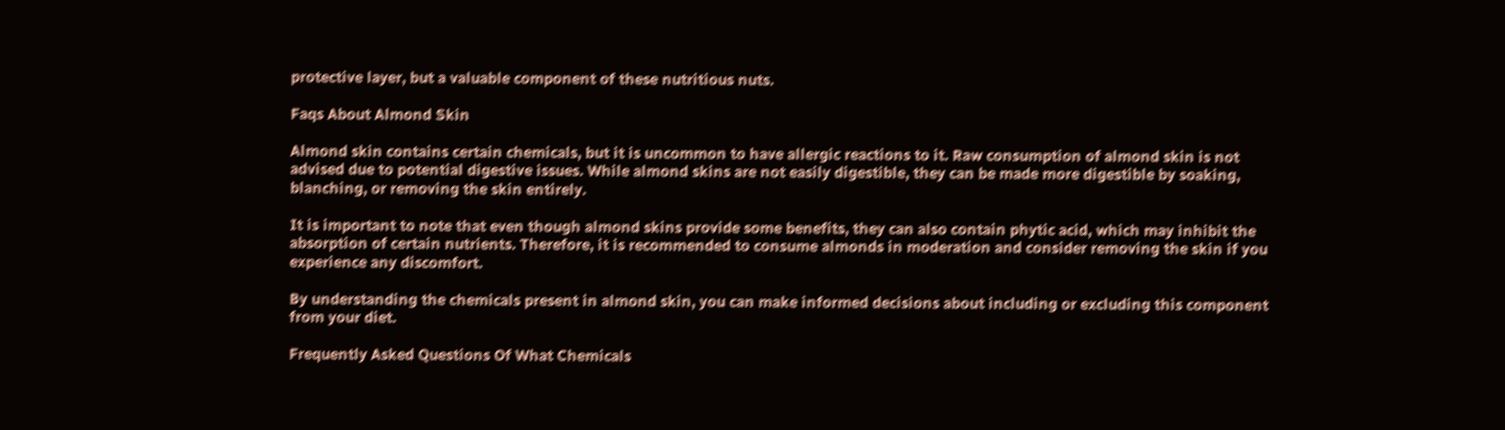protective layer, but a valuable component of these nutritious nuts.

Faqs About Almond Skin

Almond skin contains certain chemicals, but it is uncommon to have allergic reactions to it. Raw consumption of almond skin is not advised due to potential digestive issues. While almond skins are not easily digestible, they can be made more digestible by soaking, blanching, or removing the skin entirely.

It is important to note that even though almond skins provide some benefits, they can also contain phytic acid, which may inhibit the absorption of certain nutrients. Therefore, it is recommended to consume almonds in moderation and consider removing the skin if you experience any discomfort.

By understanding the chemicals present in almond skin, you can make informed decisions about including or excluding this component from your diet.

Frequently Asked Questions Of What Chemicals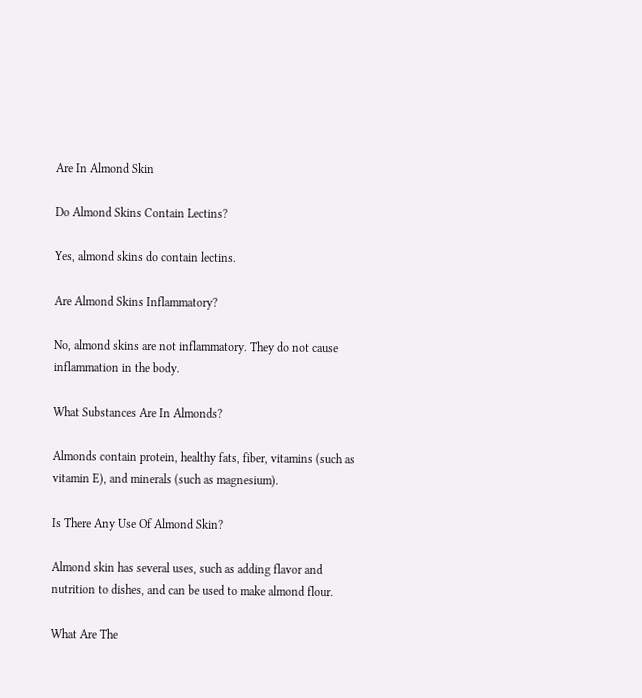Are In Almond Skin

Do Almond Skins Contain Lectins?

Yes, almond skins do contain lectins.

Are Almond Skins Inflammatory?

No, almond skins are not inflammatory. They do not cause inflammation in the body.

What Substances Are In Almonds?

Almonds contain protein, healthy fats, fiber, vitamins (such as vitamin E), and minerals (such as magnesium).

Is There Any Use Of Almond Skin?

Almond skin has several uses, such as adding flavor and nutrition to dishes, and can be used to make almond flour.

What Are The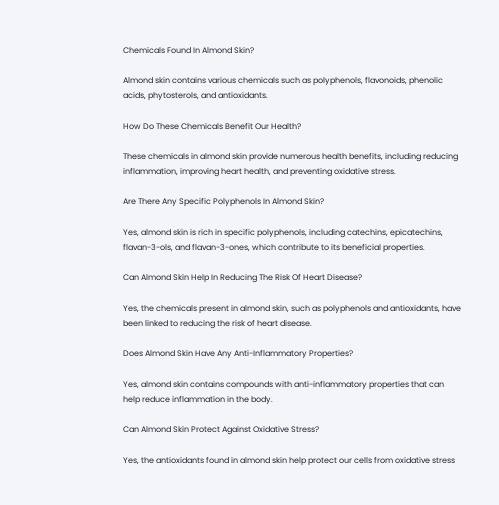Chemicals Found In Almond Skin?

Almond skin contains various chemicals such as polyphenols, flavonoids, phenolic acids, phytosterols, and antioxidants.

How Do These Chemicals Benefit Our Health?

These chemicals in almond skin provide numerous health benefits, including reducing inflammation, improving heart health, and preventing oxidative stress.

Are There Any Specific Polyphenols In Almond Skin?

Yes, almond skin is rich in specific polyphenols, including catechins, epicatechins, flavan-3-ols, and flavan-3-ones, which contribute to its beneficial properties.

Can Almond Skin Help In Reducing The Risk Of Heart Disease?

Yes, the chemicals present in almond skin, such as polyphenols and antioxidants, have been linked to reducing the risk of heart disease.

Does Almond Skin Have Any Anti-Inflammatory Properties?

Yes, almond skin contains compounds with anti-inflammatory properties that can help reduce inflammation in the body.

Can Almond Skin Protect Against Oxidative Stress?

Yes, the antioxidants found in almond skin help protect our cells from oxidative stress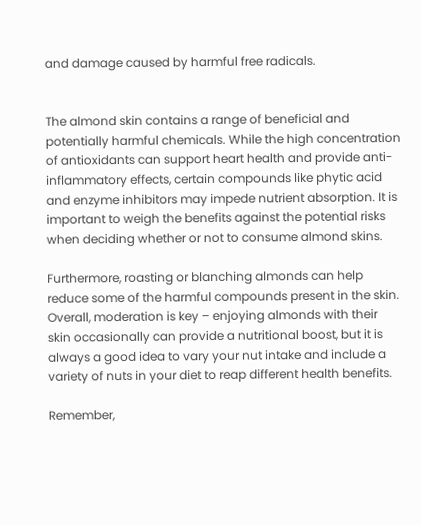and damage caused by harmful free radicals.


The almond skin contains a range of beneficial and potentially harmful chemicals. While the high concentration of antioxidants can support heart health and provide anti-inflammatory effects, certain compounds like phytic acid and enzyme inhibitors may impede nutrient absorption. It is important to weigh the benefits against the potential risks when deciding whether or not to consume almond skins.

Furthermore, roasting or blanching almonds can help reduce some of the harmful compounds present in the skin. Overall, moderation is key – enjoying almonds with their skin occasionally can provide a nutritional boost, but it is always a good idea to vary your nut intake and include a variety of nuts in your diet to reap different health benefits.

Remember,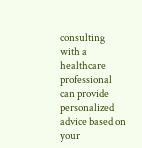consulting with a healthcare professional can provide personalized advice based on your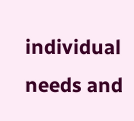individual needs and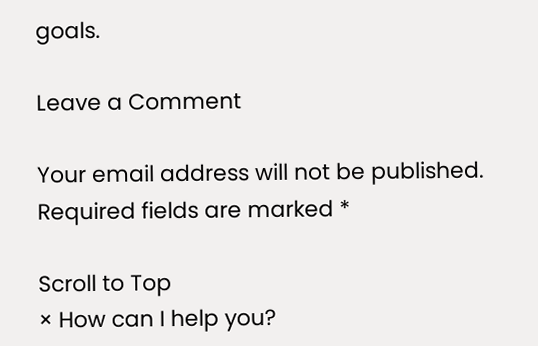goals.

Leave a Comment

Your email address will not be published. Required fields are marked *

Scroll to Top
× How can I help you?